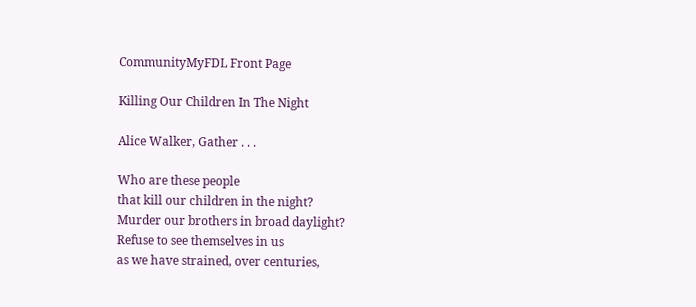CommunityMyFDL Front Page

Killing Our Children In The Night

Alice Walker, Gather . . .

Who are these people
that kill our children in the night?
Murder our brothers in broad daylight?
Refuse to see themselves in us
as we have strained, over centuries,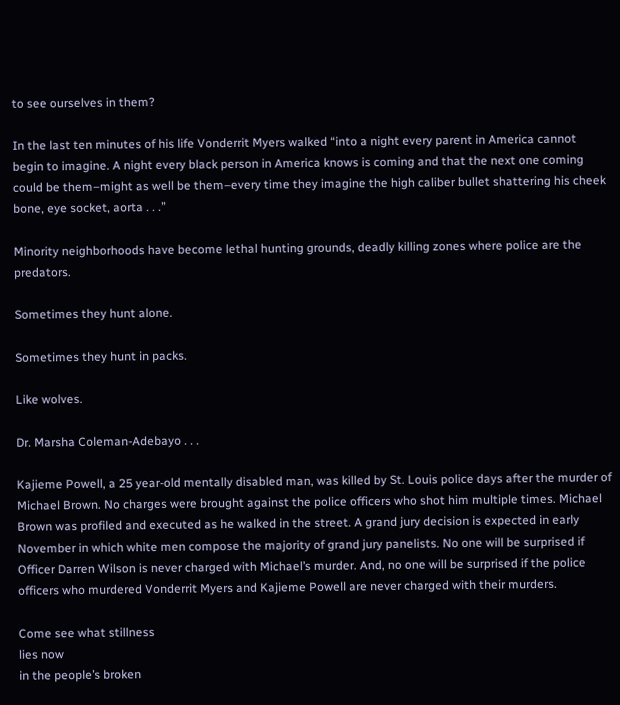to see ourselves in them?

In the last ten minutes of his life Vonderrit Myers walked “into a night every parent in America cannot begin to imagine. A night every black person in America knows is coming and that the next one coming could be them–might as well be them–every time they imagine the high caliber bullet shattering his cheek bone, eye socket, aorta . . .”

Minority neighborhoods have become lethal hunting grounds, deadly killing zones where police are the predators.

Sometimes they hunt alone.

Sometimes they hunt in packs.

Like wolves.

Dr. Marsha Coleman-Adebayo . . .

Kajieme Powell, a 25 year-old mentally disabled man, was killed by St. Louis police days after the murder of Michael Brown. No charges were brought against the police officers who shot him multiple times. Michael Brown was profiled and executed as he walked in the street. A grand jury decision is expected in early November in which white men compose the majority of grand jury panelists. No one will be surprised if Officer Darren Wilson is never charged with Michael’s murder. And, no one will be surprised if the police officers who murdered Vonderrit Myers and Kajieme Powell are never charged with their murders.

Come see what stillness
lies now
in the people’s broken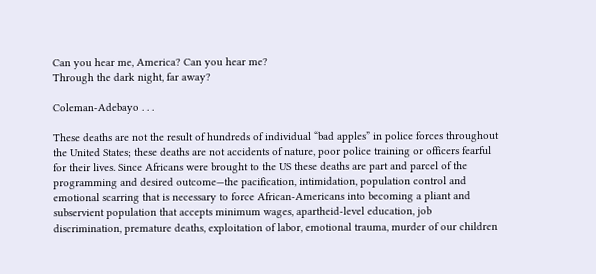Can you hear me, America? Can you hear me?
Through the dark night, far away?

Coleman-Adebayo . . .

These deaths are not the result of hundreds of individual “bad apples” in police forces throughout the United States; these deaths are not accidents of nature, poor police training or officers fearful for their lives. Since Africans were brought to the US these deaths are part and parcel of the programming and desired outcome—the pacification, intimidation, population control and emotional scarring that is necessary to force African-Americans into becoming a pliant and subservient population that accepts minimum wages, apartheid-level education, job discrimination, premature deaths, exploitation of labor, emotional trauma, murder of our children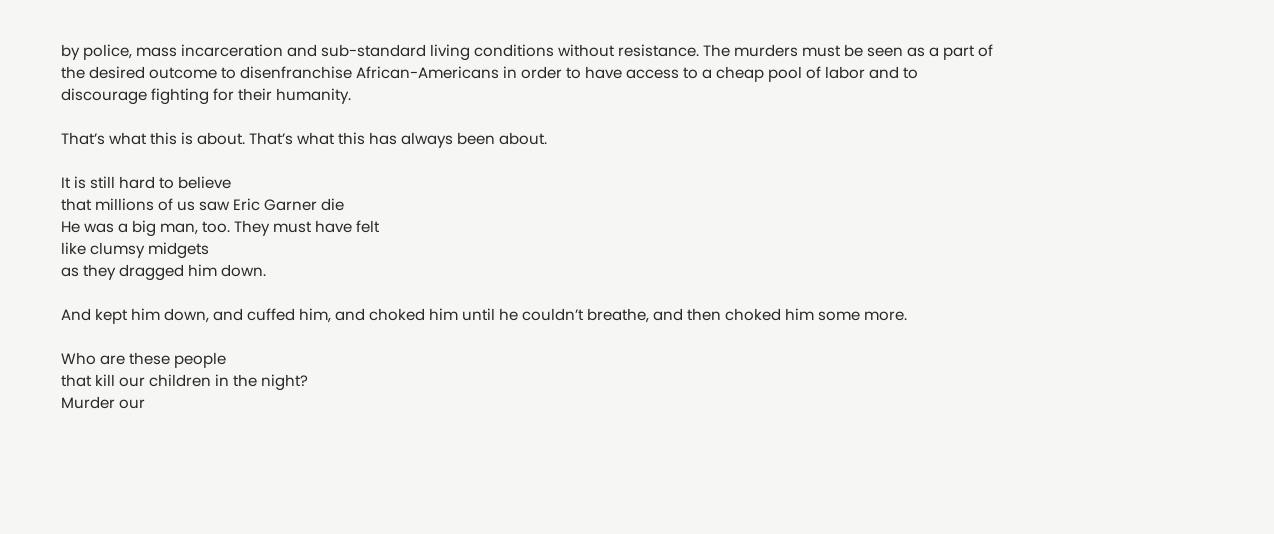by police, mass incarceration and sub-standard living conditions without resistance. The murders must be seen as a part of the desired outcome to disenfranchise African-Americans in order to have access to a cheap pool of labor and to discourage fighting for their humanity.

That’s what this is about. That’s what this has always been about.

It is still hard to believe
that millions of us saw Eric Garner die
He was a big man, too. They must have felt
like clumsy midgets
as they dragged him down.

And kept him down, and cuffed him, and choked him until he couldn’t breathe, and then choked him some more.

Who are these people
that kill our children in the night?
Murder our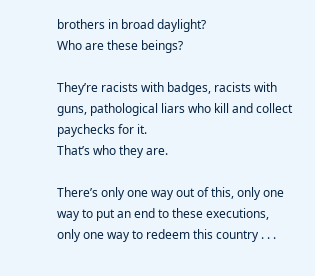brothers in broad daylight?
Who are these beings?

They’re racists with badges, racists with guns, pathological liars who kill and collect paychecks for it.
That’s who they are.

There’s only one way out of this, only one way to put an end to these executions, only one way to redeem this country . . .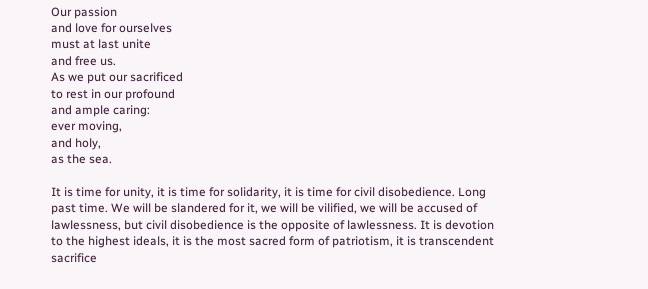Our passion
and love for ourselves
must at last unite
and free us.
As we put our sacrificed
to rest in our profound
and ample caring:
ever moving,
and holy,
as the sea.

It is time for unity, it is time for solidarity, it is time for civil disobedience. Long past time. We will be slandered for it, we will be vilified, we will be accused of lawlessness, but civil disobedience is the opposite of lawlessness. It is devotion to the highest ideals, it is the most sacred form of patriotism, it is transcendent sacrifice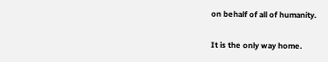on behalf of all of humanity.

It is the only way home.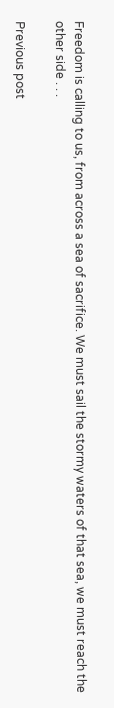Freedom is calling to us, from across a sea of sacrifice. We must sail the stormy waters of that sea, we must reach the other side . . .

Previous post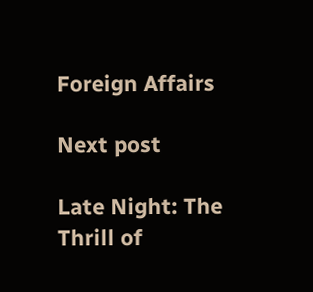Foreign Affairs

Next post

Late Night: The Thrill of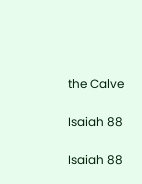the Calve

Isaiah 88

Isaiah 88